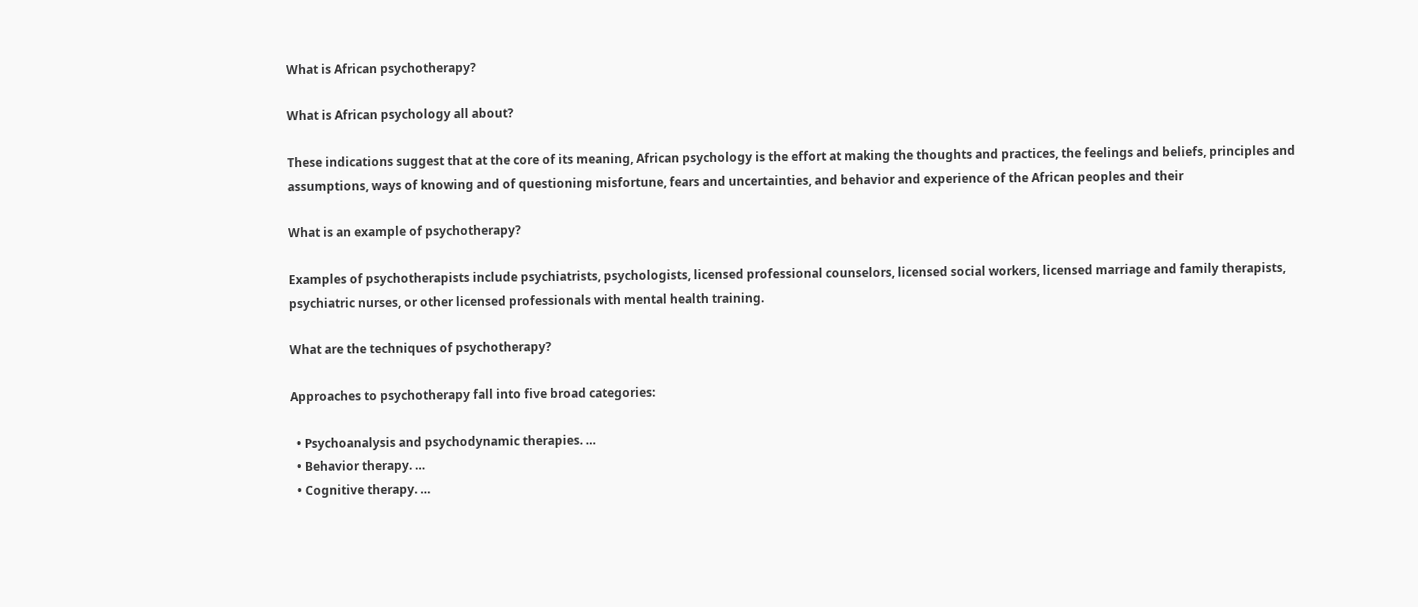What is African psychotherapy?

What is African psychology all about?

These indications suggest that at the core of its meaning, African psychology is the effort at making the thoughts and practices, the feelings and beliefs, principles and assumptions, ways of knowing and of questioning misfortune, fears and uncertainties, and behavior and experience of the African peoples and their

What is an example of psychotherapy?

Examples of psychotherapists include psychiatrists, psychologists, licensed professional counselors, licensed social workers, licensed marriage and family therapists, psychiatric nurses, or other licensed professionals with mental health training.

What are the techniques of psychotherapy?

Approaches to psychotherapy fall into five broad categories:

  • Psychoanalysis and psychodynamic therapies. …
  • Behavior therapy. …
  • Cognitive therapy. …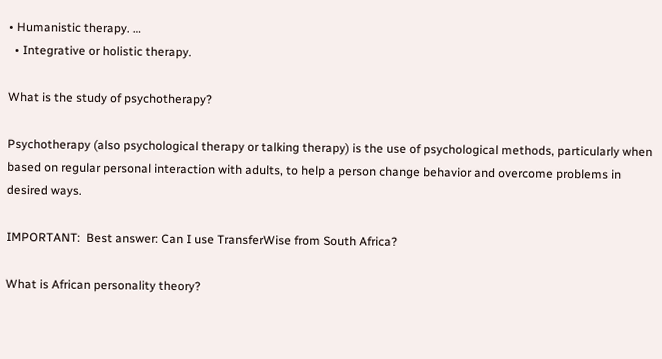• Humanistic therapy. …
  • Integrative or holistic therapy.

What is the study of psychotherapy?

Psychotherapy (also psychological therapy or talking therapy) is the use of psychological methods, particularly when based on regular personal interaction with adults, to help a person change behavior and overcome problems in desired ways.

IMPORTANT:  Best answer: Can I use TransferWise from South Africa?

What is African personality theory?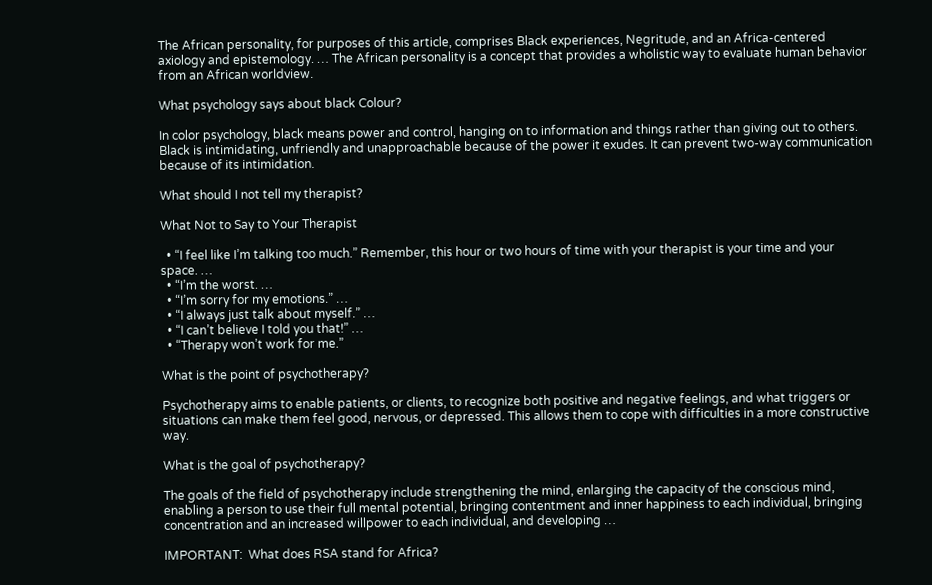The African personality, for purposes of this article, comprises Black experiences, Negritude, and an Africa-centered axiology and epistemology. … The African personality is a concept that provides a wholistic way to evaluate human behavior from an African worldview.

What psychology says about black Colour?

In color psychology, black means power and control, hanging on to information and things rather than giving out to others. Black is intimidating, unfriendly and unapproachable because of the power it exudes. It can prevent two-way communication because of its intimidation.

What should I not tell my therapist?

What Not to Say to Your Therapist

  • “I feel like I’m talking too much.” Remember, this hour or two hours of time with your therapist is your time and your space. …
  • “I’m the worst. …
  • “I’m sorry for my emotions.” …
  • “I always just talk about myself.” …
  • “I can’t believe I told you that!” …
  • “Therapy won’t work for me.”

What is the point of psychotherapy?

Psychotherapy aims to enable patients, or clients, to recognize both positive and negative feelings, and what triggers or situations can make them feel good, nervous, or depressed. This allows them to cope with difficulties in a more constructive way.

What is the goal of psychotherapy?

The goals of the field of psychotherapy include strengthening the mind, enlarging the capacity of the conscious mind, enabling a person to use their full mental potential, bringing contentment and inner happiness to each individual, bringing concentration and an increased willpower to each individual, and developing …

IMPORTANT:  What does RSA stand for Africa?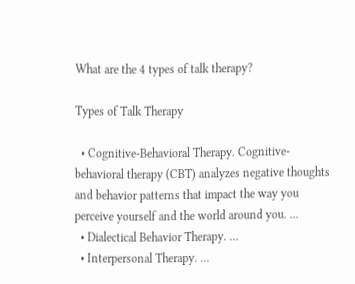What are the 4 types of talk therapy?

Types of Talk Therapy

  • Cognitive-Behavioral Therapy. Cognitive-behavioral therapy (CBT) analyzes negative thoughts and behavior patterns that impact the way you perceive yourself and the world around you. …
  • Dialectical Behavior Therapy. …
  • Interpersonal Therapy. …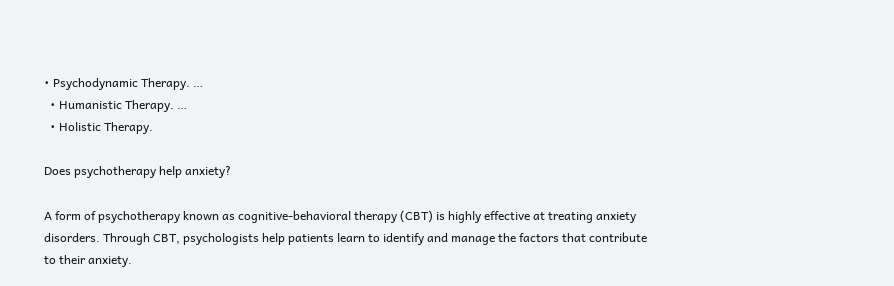• Psychodynamic Therapy. …
  • Humanistic Therapy. …
  • Holistic Therapy.

Does psychotherapy help anxiety?

A form of psychotherapy known as cognitive-behavioral therapy (CBT) is highly effective at treating anxiety disorders. Through CBT, psychologists help patients learn to identify and manage the factors that contribute to their anxiety.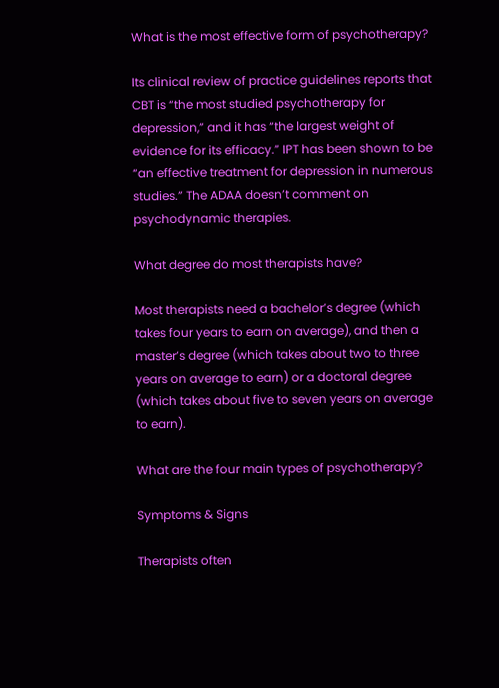What is the most effective form of psychotherapy?

Its clinical review of practice guidelines reports that CBT is “the most studied psychotherapy for depression,” and it has “the largest weight of evidence for its efficacy.” IPT has been shown to be “an effective treatment for depression in numerous studies.” The ADAA doesn’t comment on psychodynamic therapies.

What degree do most therapists have?

Most therapists need a bachelor’s degree (which takes four years to earn on average), and then a master’s degree (which takes about two to three years on average to earn) or a doctoral degree (which takes about five to seven years on average to earn).

What are the four main types of psychotherapy?

Symptoms & Signs

Therapists often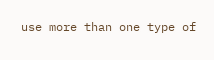use more than one type of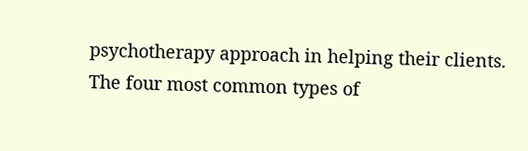psychotherapy approach in helping their clients. The four most common types of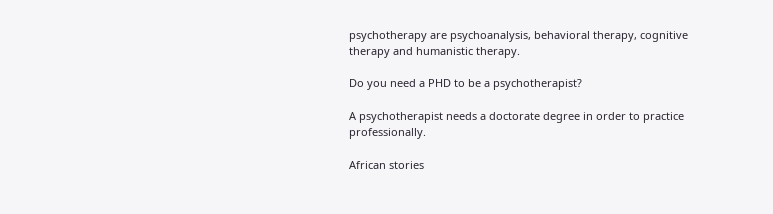psychotherapy are psychoanalysis, behavioral therapy, cognitive therapy and humanistic therapy.

Do you need a PHD to be a psychotherapist?

A psychotherapist needs a doctorate degree in order to practice professionally.

African stories